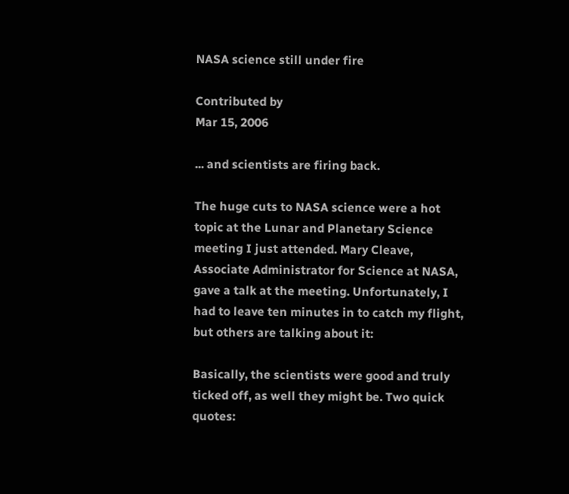NASA science still under fire

Contributed by
Mar 15, 2006

... and scientists are firing back.

The huge cuts to NASA science were a hot topic at the Lunar and Planetary Science meeting I just attended. Mary Cleave, Associate Administrator for Science at NASA, gave a talk at the meeting. Unfortunately, I had to leave ten minutes in to catch my flight, but others are talking about it:

Basically, the scientists were good and truly ticked off, as well they might be. Two quick quotes: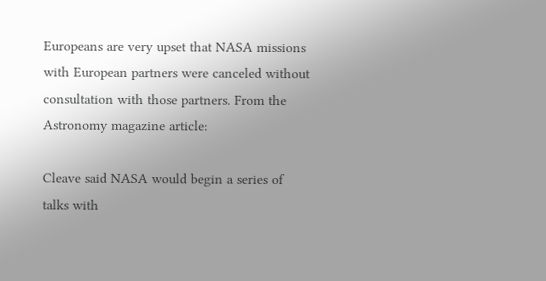Europeans are very upset that NASA missions with European partners were canceled without consultation with those partners. From the Astronomy magazine article:

Cleave said NASA would begin a series of talks with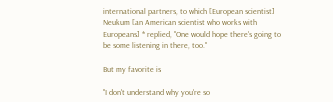international partners, to which [European scientist] Neukum [an American scientist who works with Europeans] * replied, "One would hope there's going to be some listening in there, too."

But my favorite is

"I don't understand why you're so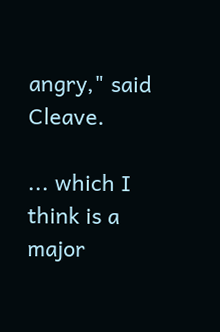angry," said Cleave.

... which I think is a major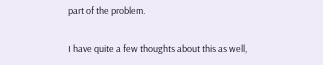part of the problem.

I have quite a few thoughts about this as well,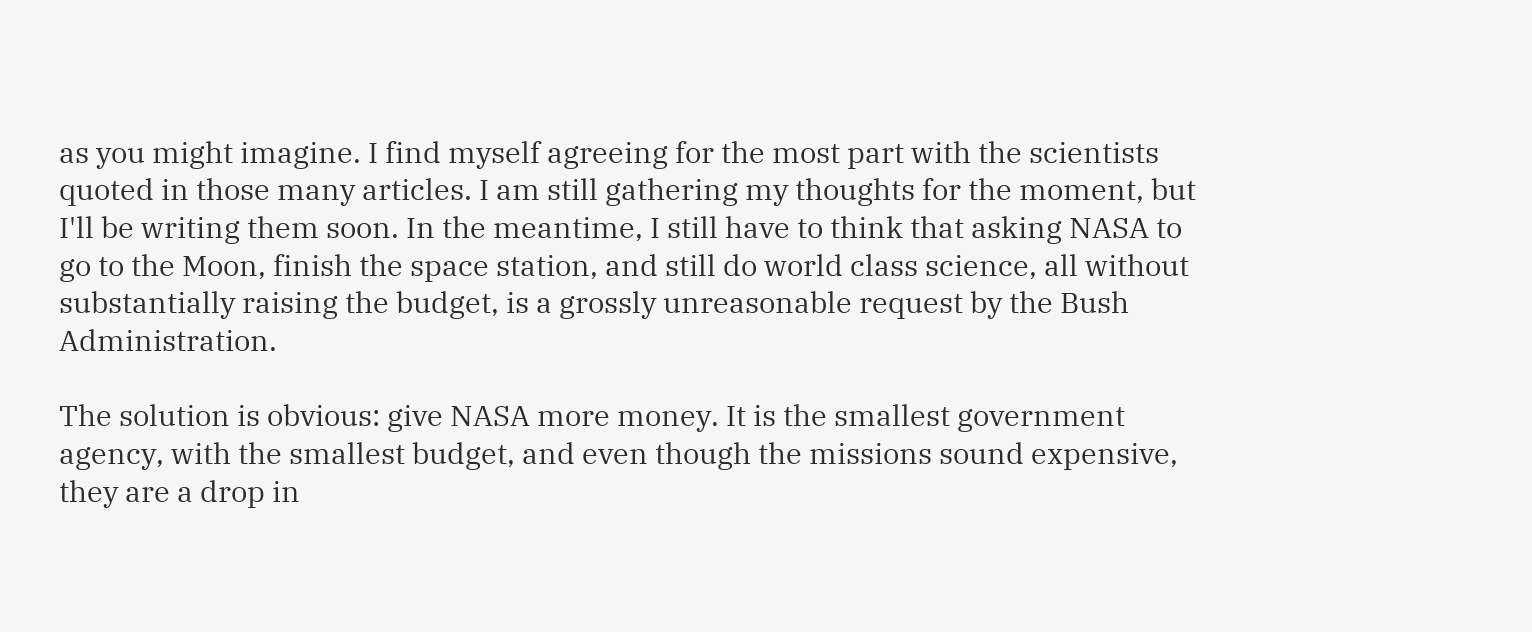as you might imagine. I find myself agreeing for the most part with the scientists quoted in those many articles. I am still gathering my thoughts for the moment, but I'll be writing them soon. In the meantime, I still have to think that asking NASA to go to the Moon, finish the space station, and still do world class science, all without substantially raising the budget, is a grossly unreasonable request by the Bush Administration.

The solution is obvious: give NASA more money. It is the smallest government agency, with the smallest budget, and even though the missions sound expensive, they are a drop in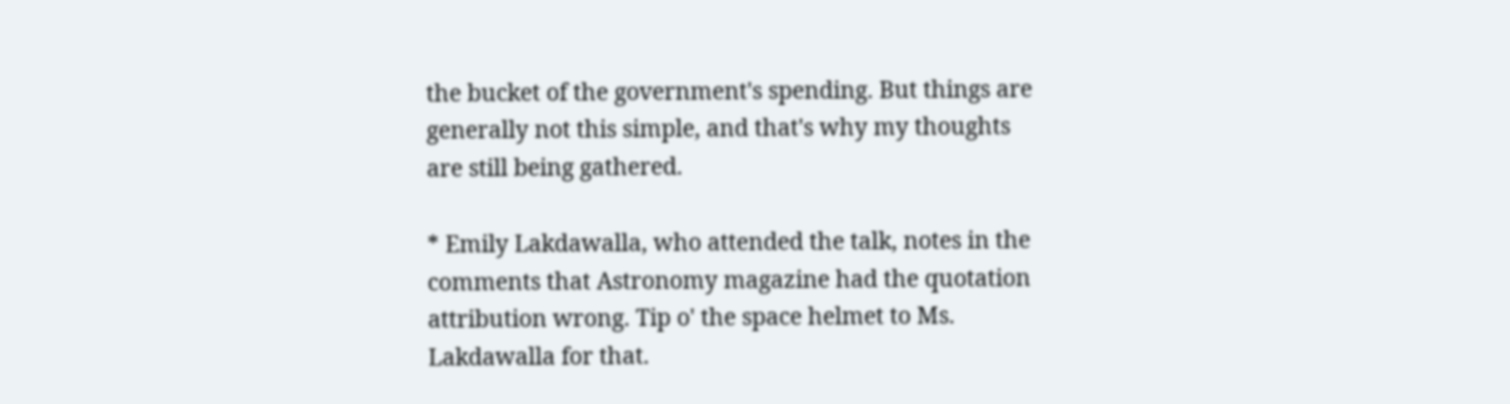the bucket of the government's spending. But things are generally not this simple, and that's why my thoughts are still being gathered.

* Emily Lakdawalla, who attended the talk, notes in the comments that Astronomy magazine had the quotation attribution wrong. Tip o' the space helmet to Ms. Lakdawalla for that.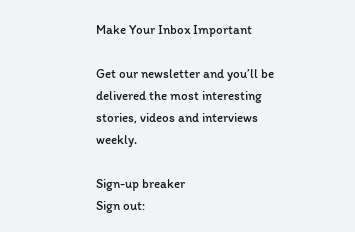Make Your Inbox Important

Get our newsletter and you’ll be delivered the most interesting stories, videos and interviews weekly.

Sign-up breaker
Sign out: